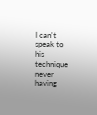I can't speak to his technique never having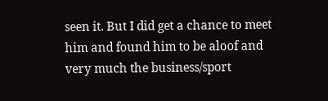seen it. But I did get a chance to meet him and found him to be aloof and very much the business/sport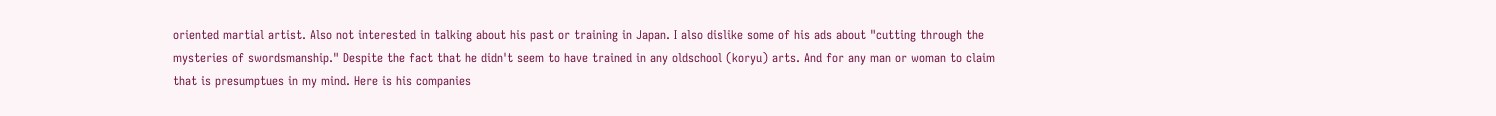oriented martial artist. Also not interested in talking about his past or training in Japan. I also dislike some of his ads about "cutting through the mysteries of swordsmanship." Despite the fact that he didn't seem to have trained in any oldschool (koryu) arts. And for any man or woman to claim that is presumptues in my mind. Here is his companies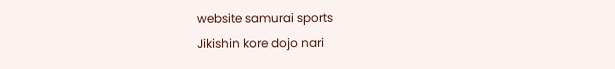website samurai sports
Jikishin kore dojo nari